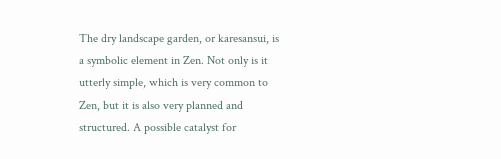The dry landscape garden, or karesansui, is a symbolic element in Zen. Not only is it utterly simple, which is very common to Zen, but it is also very planned and structured. A possible catalyst for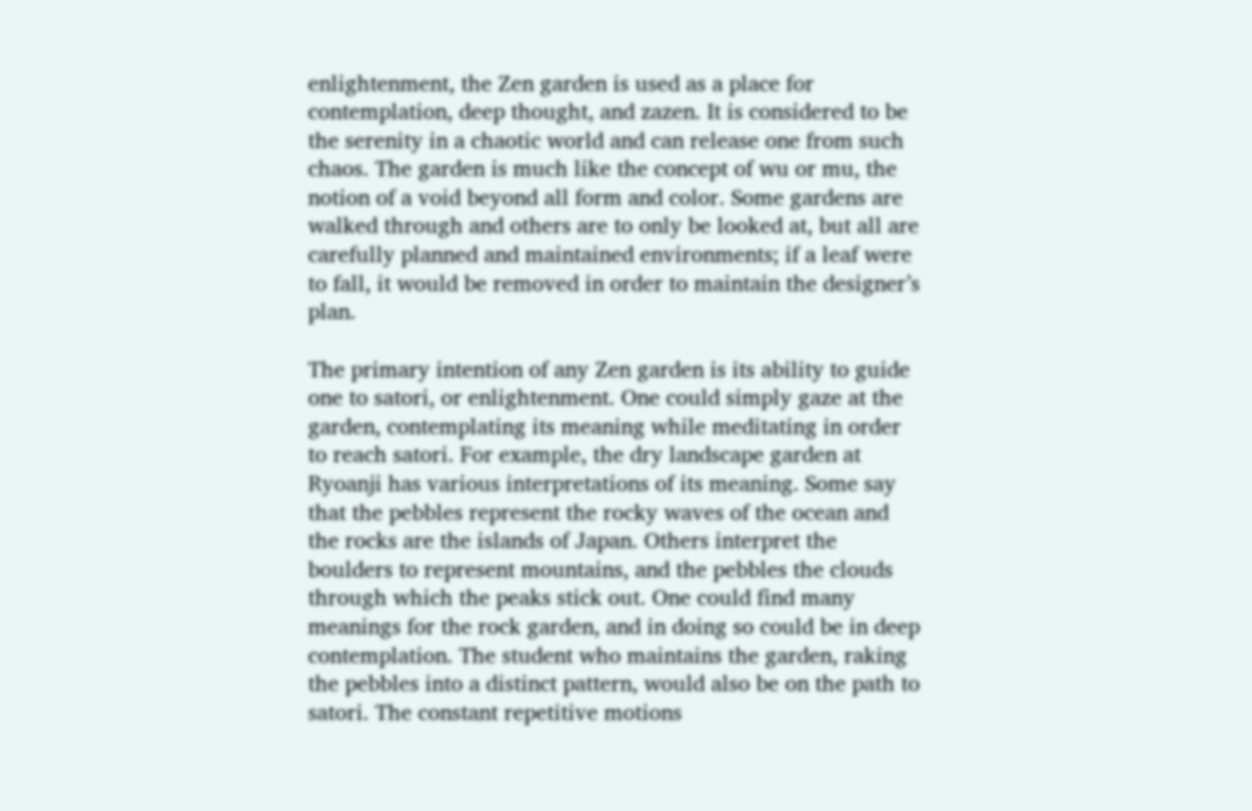enlightenment, the Zen garden is used as a place for contemplation, deep thought, and zazen. It is considered to be the serenity in a chaotic world and can release one from such chaos. The garden is much like the concept of wu or mu, the notion of a void beyond all form and color. Some gardens are walked through and others are to only be looked at, but all are carefully planned and maintained environments; if a leaf were to fall, it would be removed in order to maintain the designer’s plan.

The primary intention of any Zen garden is its ability to guide one to satori, or enlightenment. One could simply gaze at the garden, contemplating its meaning while meditating in order to reach satori. For example, the dry landscape garden at Ryoanji has various interpretations of its meaning. Some say that the pebbles represent the rocky waves of the ocean and the rocks are the islands of Japan. Others interpret the boulders to represent mountains, and the pebbles the clouds through which the peaks stick out. One could find many meanings for the rock garden, and in doing so could be in deep contemplation. The student who maintains the garden, raking the pebbles into a distinct pattern, would also be on the path to satori. The constant repetitive motions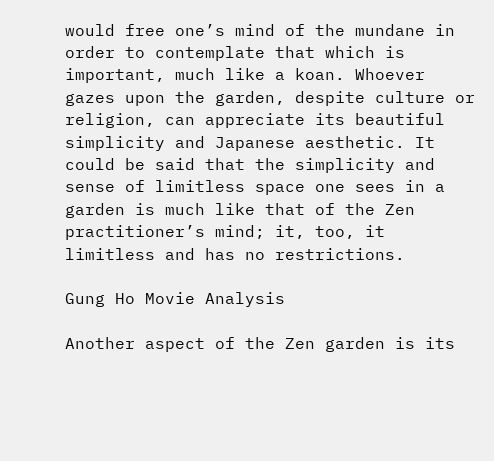would free one’s mind of the mundane in order to contemplate that which is important, much like a koan. Whoever gazes upon the garden, despite culture or religion, can appreciate its beautiful simplicity and Japanese aesthetic. It could be said that the simplicity and sense of limitless space one sees in a garden is much like that of the Zen practitioner’s mind; it, too, it limitless and has no restrictions.

Gung Ho Movie Analysis

Another aspect of the Zen garden is its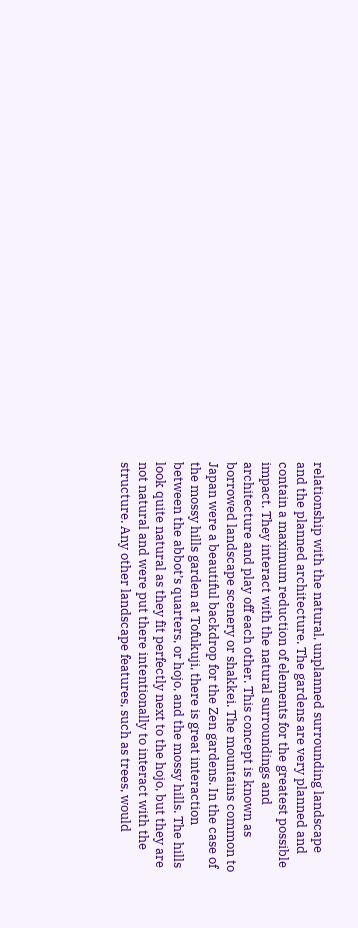relationship with the natural, unplanned surrounding landscape and the planned architecture. The gardens are very planned and contain a maximum reduction of elements for the greatest possible impact. They interact with the natural surroundings and architecture and play off each other. This concept is known as borrowed landscape scenery or shakkei. The mountains common to Japan were a beautiful backdrop for the Zen gardens. In the case of the mossy hills garden at Tofukuji, there is great interaction between the abbot’s quarters, or hojo, and the mossy hills. The hills look quite natural as they fit perfectly next to the hojo, but they are not natural and were put there intentionally to interact with the structure. Any other landscape features, such as trees, would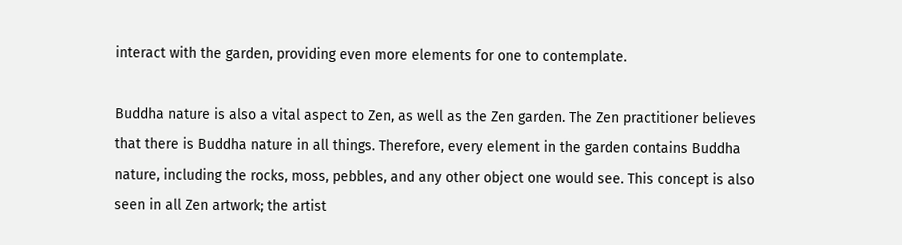interact with the garden, providing even more elements for one to contemplate.

Buddha nature is also a vital aspect to Zen, as well as the Zen garden. The Zen practitioner believes that there is Buddha nature in all things. Therefore, every element in the garden contains Buddha nature, including the rocks, moss, pebbles, and any other object one would see. This concept is also seen in all Zen artwork; the artist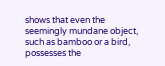shows that even the seemingly mundane object, such as bamboo or a bird, possesses the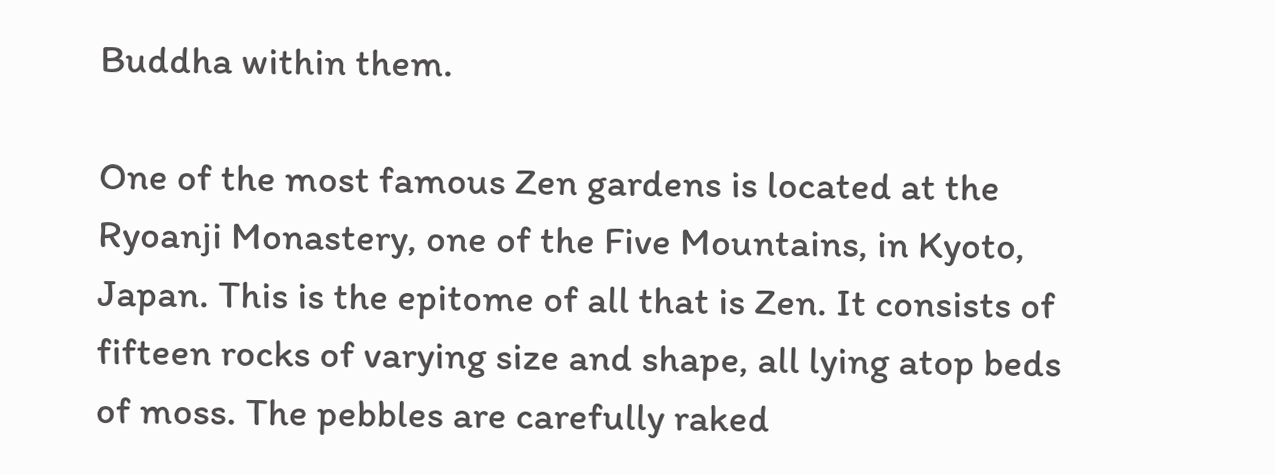Buddha within them.

One of the most famous Zen gardens is located at the Ryoanji Monastery, one of the Five Mountains, in Kyoto, Japan. This is the epitome of all that is Zen. It consists of fifteen rocks of varying size and shape, all lying atop beds of moss. The pebbles are carefully raked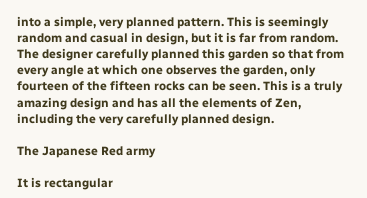into a simple, very planned pattern. This is seemingly random and casual in design, but it is far from random. The designer carefully planned this garden so that from every angle at which one observes the garden, only fourteen of the fifteen rocks can be seen. This is a truly amazing design and has all the elements of Zen, including the very carefully planned design.

The Japanese Red army

It is rectangular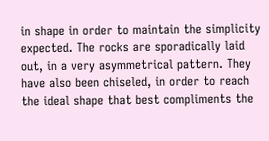in shape in order to maintain the simplicity expected. The rocks are sporadically laid out, in a very asymmetrical pattern. They have also been chiseled, in order to reach the ideal shape that best compliments the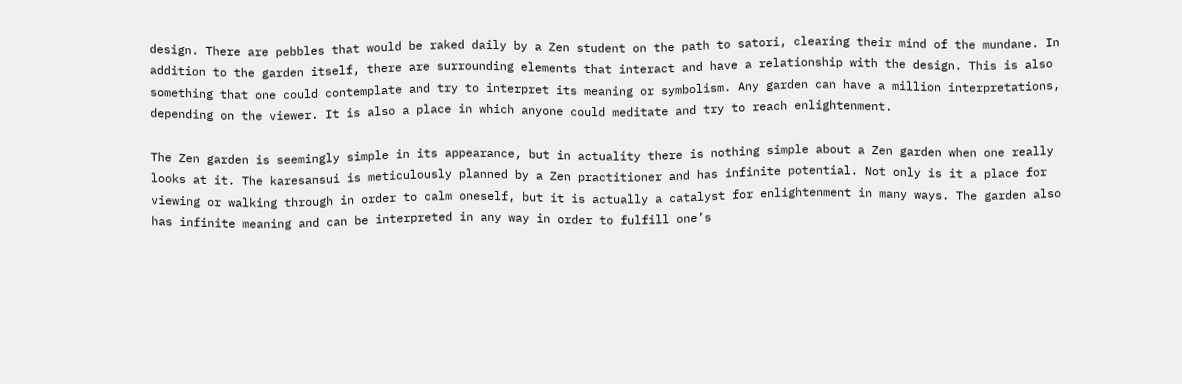design. There are pebbles that would be raked daily by a Zen student on the path to satori, clearing their mind of the mundane. In addition to the garden itself, there are surrounding elements that interact and have a relationship with the design. This is also something that one could contemplate and try to interpret its meaning or symbolism. Any garden can have a million interpretations, depending on the viewer. It is also a place in which anyone could meditate and try to reach enlightenment.

The Zen garden is seemingly simple in its appearance, but in actuality there is nothing simple about a Zen garden when one really looks at it. The karesansui is meticulously planned by a Zen practitioner and has infinite potential. Not only is it a place for viewing or walking through in order to calm oneself, but it is actually a catalyst for enlightenment in many ways. The garden also has infinite meaning and can be interpreted in any way in order to fulfill one’s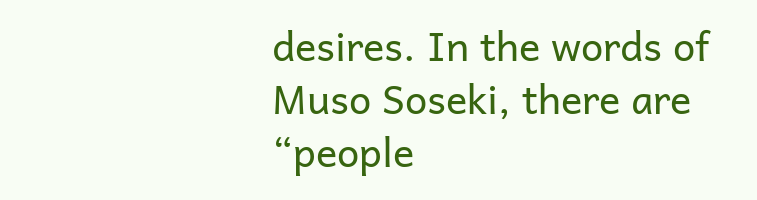desires. In the words of Muso Soseki, there are “people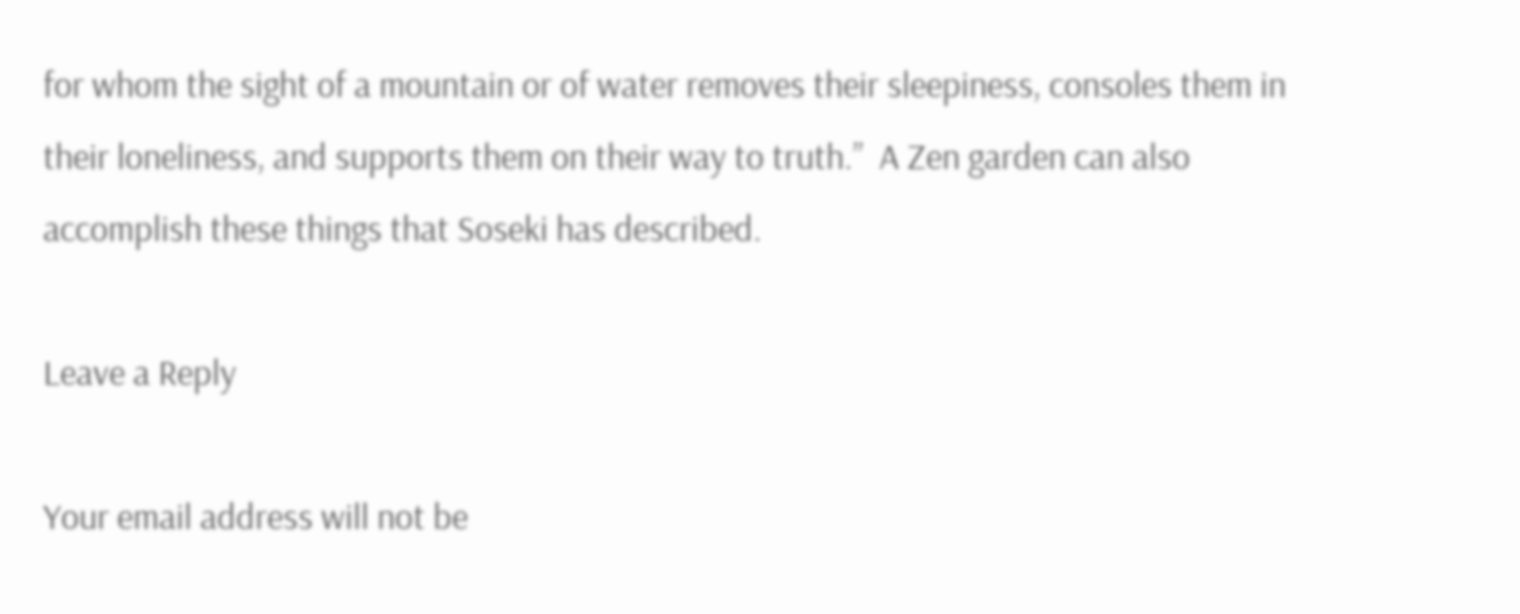for whom the sight of a mountain or of water removes their sleepiness, consoles them in their loneliness, and supports them on their way to truth.”  A Zen garden can also accomplish these things that Soseki has described.

Leave a Reply

Your email address will not be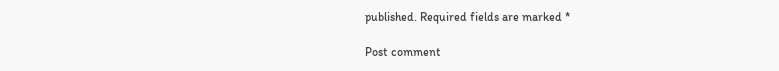published. Required fields are marked *

Post comment